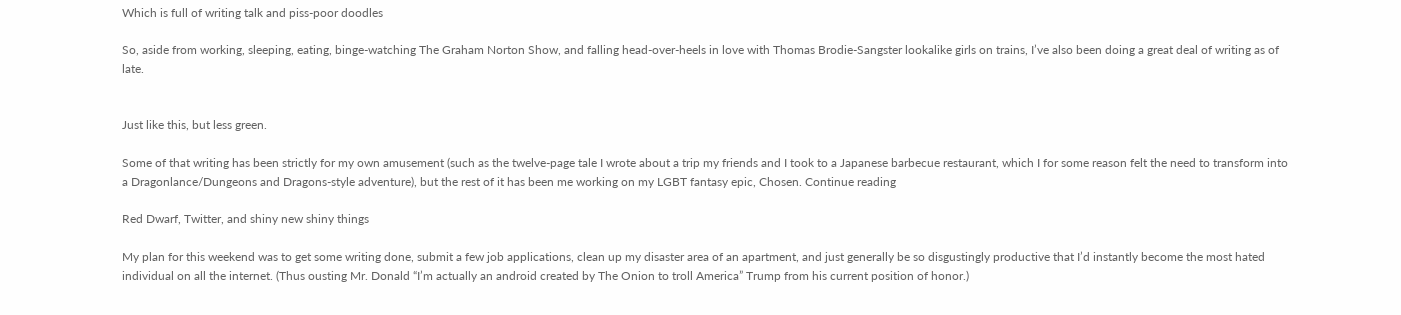Which is full of writing talk and piss-poor doodles

So, aside from working, sleeping, eating, binge-watching The Graham Norton Show, and falling head-over-heels in love with Thomas Brodie-Sangster lookalike girls on trains, I’ve also been doing a great deal of writing as of late.


Just like this, but less green.

Some of that writing has been strictly for my own amusement (such as the twelve-page tale I wrote about a trip my friends and I took to a Japanese barbecue restaurant, which I for some reason felt the need to transform into a Dragonlance/Dungeons and Dragons-style adventure), but the rest of it has been me working on my LGBT fantasy epic, Chosen. Continue reading

Red Dwarf, Twitter, and shiny new shiny things

My plan for this weekend was to get some writing done, submit a few job applications, clean up my disaster area of an apartment, and just generally be so disgustingly productive that I’d instantly become the most hated individual on all the internet. (Thus ousting Mr. Donald “I’m actually an android created by The Onion to troll America” Trump from his current position of honor.)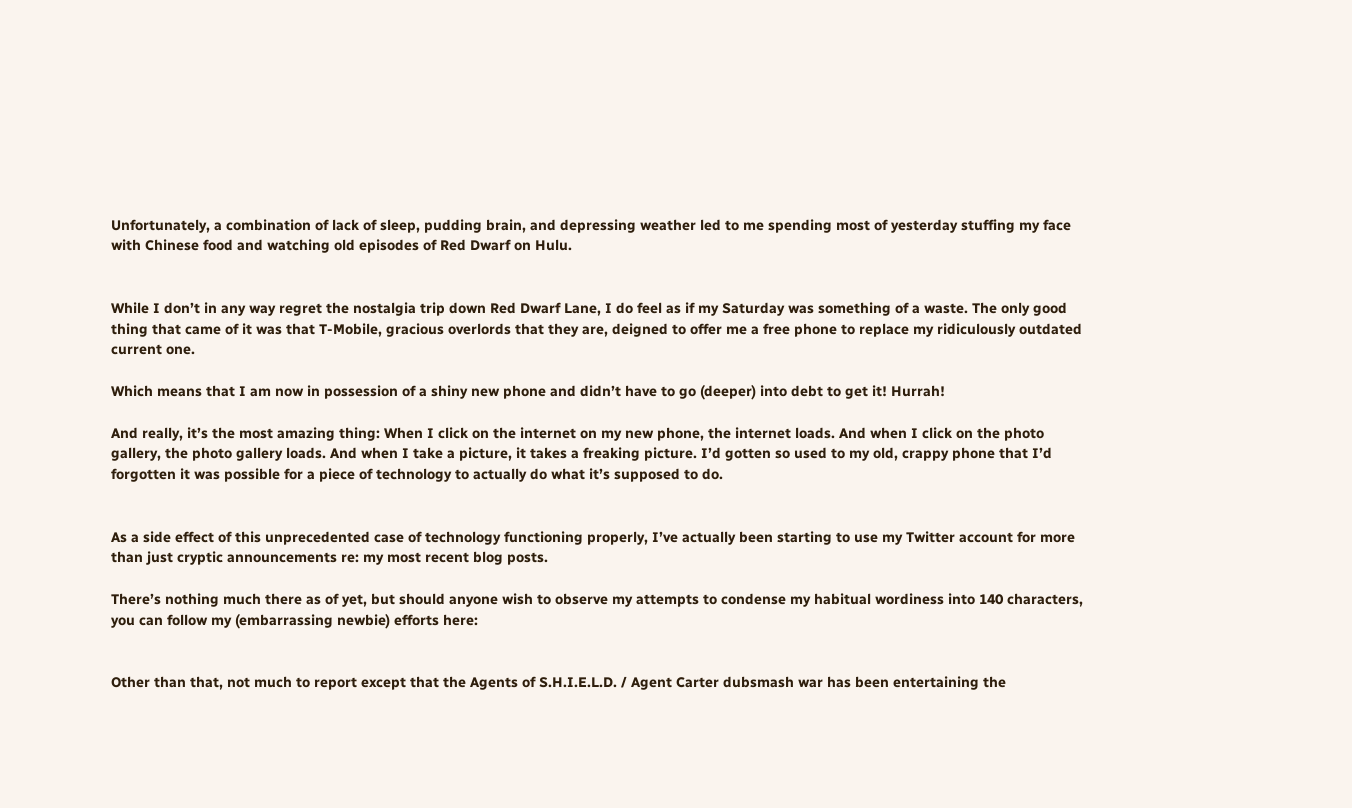Unfortunately, a combination of lack of sleep, pudding brain, and depressing weather led to me spending most of yesterday stuffing my face with Chinese food and watching old episodes of Red Dwarf on Hulu.


While I don’t in any way regret the nostalgia trip down Red Dwarf Lane, I do feel as if my Saturday was something of a waste. The only good thing that came of it was that T-Mobile, gracious overlords that they are, deigned to offer me a free phone to replace my ridiculously outdated current one.

Which means that I am now in possession of a shiny new phone and didn’t have to go (deeper) into debt to get it! Hurrah!

And really, it’s the most amazing thing: When I click on the internet on my new phone, the internet loads. And when I click on the photo gallery, the photo gallery loads. And when I take a picture, it takes a freaking picture. I’d gotten so used to my old, crappy phone that I’d forgotten it was possible for a piece of technology to actually do what it’s supposed to do.


As a side effect of this unprecedented case of technology functioning properly, I’ve actually been starting to use my Twitter account for more than just cryptic announcements re: my most recent blog posts.

There’s nothing much there as of yet, but should anyone wish to observe my attempts to condense my habitual wordiness into 140 characters, you can follow my (embarrassing newbie) efforts here:


Other than that, not much to report except that the Agents of S.H.I.E.L.D. / Agent Carter dubsmash war has been entertaining the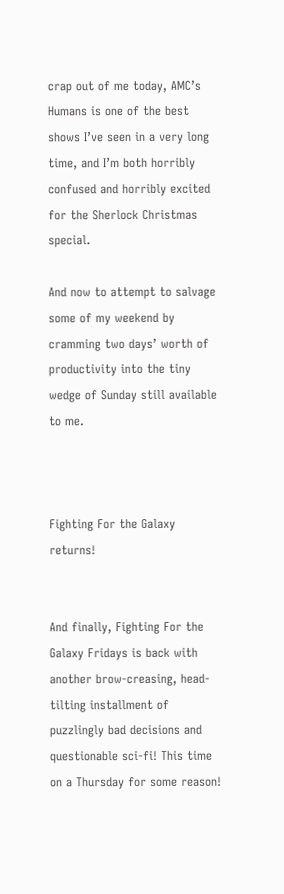crap out of me today, AMC’s Humans is one of the best shows I’ve seen in a very long time, and I’m both horribly confused and horribly excited for the Sherlock Christmas special.

And now to attempt to salvage some of my weekend by cramming two days’ worth of productivity into the tiny wedge of Sunday still available to me.



Fighting For the Galaxy returns!


And finally, Fighting For the Galaxy Fridays is back with another brow-creasing, head-tilting installment of puzzlingly bad decisions and questionable sci-fi! This time on a Thursday for some reason!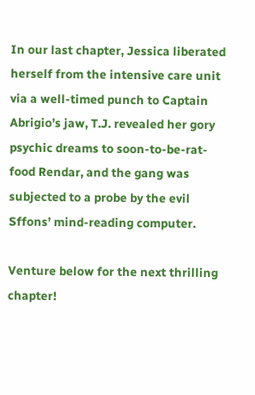In our last chapter, Jessica liberated herself from the intensive care unit via a well-timed punch to Captain Abrigio’s jaw, T.J. revealed her gory psychic dreams to soon-to-be-rat-food Rendar, and the gang was subjected to a probe by the evil Sffons’ mind-reading computer.

Venture below for the next thrilling chapter!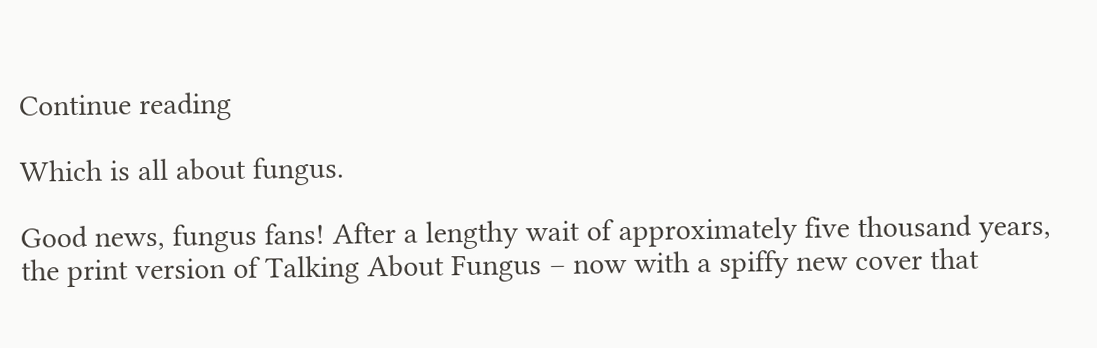Continue reading

Which is all about fungus.

Good news, fungus fans! After a lengthy wait of approximately five thousand years, the print version of Talking About Fungus – now with a spiffy new cover that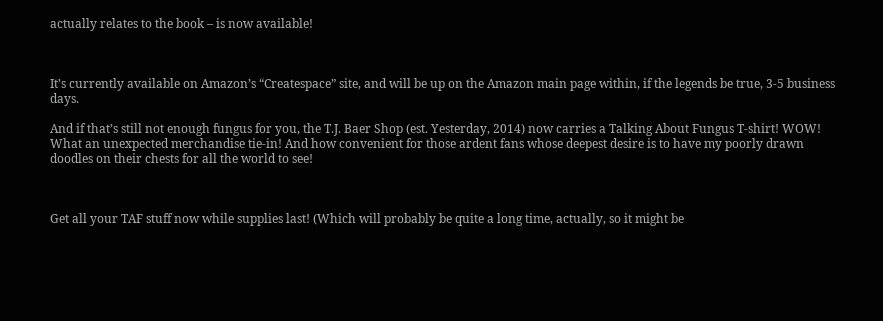actually relates to the book – is now available!



It’s currently available on Amazon’s “Createspace” site, and will be up on the Amazon main page within, if the legends be true, 3-5 business days.

And if that’s still not enough fungus for you, the T.J. Baer Shop (est. Yesterday, 2014) now carries a Talking About Fungus T-shirt! WOW! What an unexpected merchandise tie-in! And how convenient for those ardent fans whose deepest desire is to have my poorly drawn doodles on their chests for all the world to see!



Get all your TAF stuff now while supplies last! (Which will probably be quite a long time, actually, so it might be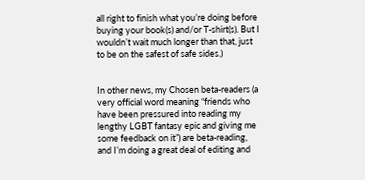all right to finish what you’re doing before buying your book(s) and/or T-shirt(s). But I wouldn’t wait much longer than that, just to be on the safest of safe sides.)


In other news, my Chosen beta-readers (a very official word meaning “friends who have been pressured into reading my lengthy LGBT fantasy epic and giving me some feedback on it”) are beta-reading, and I’m doing a great deal of editing and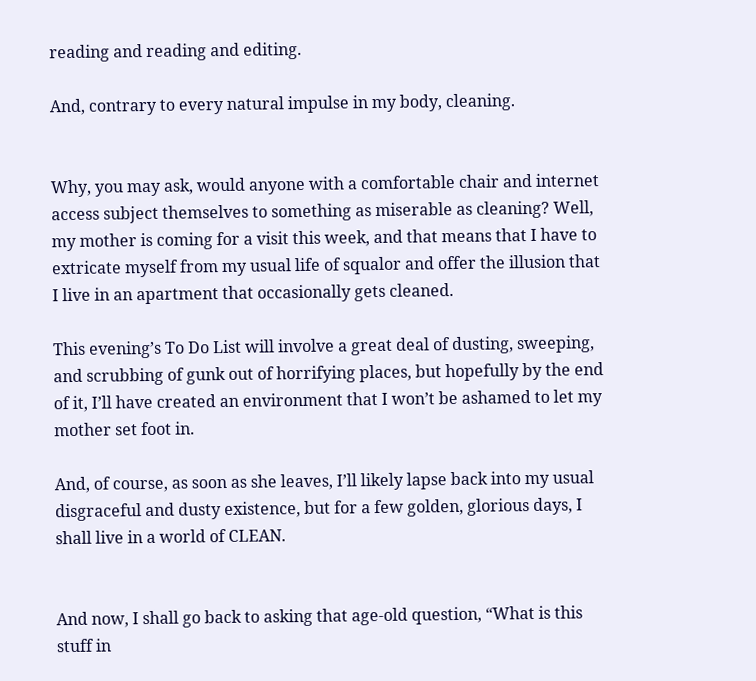reading and reading and editing.

And, contrary to every natural impulse in my body, cleaning.


Why, you may ask, would anyone with a comfortable chair and internet access subject themselves to something as miserable as cleaning? Well, my mother is coming for a visit this week, and that means that I have to extricate myself from my usual life of squalor and offer the illusion that I live in an apartment that occasionally gets cleaned.

This evening’s To Do List will involve a great deal of dusting, sweeping, and scrubbing of gunk out of horrifying places, but hopefully by the end of it, I’ll have created an environment that I won’t be ashamed to let my mother set foot in.

And, of course, as soon as she leaves, I’ll likely lapse back into my usual disgraceful and dusty existence, but for a few golden, glorious days, I shall live in a world of CLEAN.


And now, I shall go back to asking that age-old question, “What is this stuff in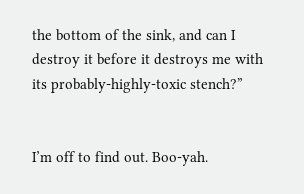the bottom of the sink, and can I destroy it before it destroys me with its probably-highly-toxic stench?”


I’m off to find out. Boo-yah.